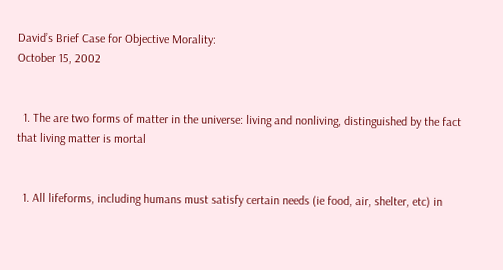David’s Brief Case for Objective Morality:
October 15, 2002


  1. The are two forms of matter in the universe: living and nonliving, distinguished by the fact that living matter is mortal


  1. All lifeforms, including humans must satisfy certain needs (ie food, air, shelter, etc) in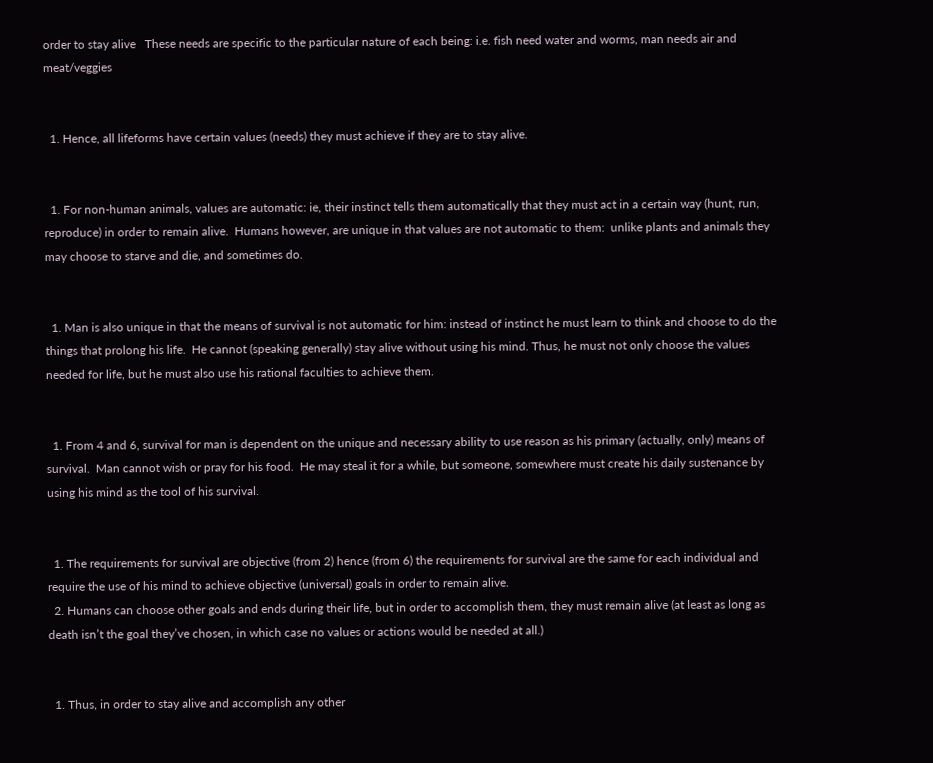order to stay alive   These needs are specific to the particular nature of each being: i.e. fish need water and worms, man needs air and meat/veggies


  1. Hence, all lifeforms have certain values (needs) they must achieve if they are to stay alive.


  1. For non-human animals, values are automatic: ie, their instinct tells them automatically that they must act in a certain way (hunt, run, reproduce) in order to remain alive.  Humans however, are unique in that values are not automatic to them:  unlike plants and animals they may choose to starve and die, and sometimes do.


  1. Man is also unique in that the means of survival is not automatic for him: instead of instinct he must learn to think and choose to do the things that prolong his life.  He cannot (speaking generally) stay alive without using his mind. Thus, he must not only choose the values needed for life, but he must also use his rational faculties to achieve them.


  1. From 4 and 6, survival for man is dependent on the unique and necessary ability to use reason as his primary (actually, only) means of survival.  Man cannot wish or pray for his food.  He may steal it for a while, but someone, somewhere must create his daily sustenance by using his mind as the tool of his survival.


  1. The requirements for survival are objective (from 2) hence (from 6) the requirements for survival are the same for each individual and require the use of his mind to achieve objective (universal) goals in order to remain alive.
  2. Humans can choose other goals and ends during their life, but in order to accomplish them, they must remain alive (at least as long as death isn’t the goal they’ve chosen, in which case no values or actions would be needed at all.)


  1. Thus, in order to stay alive and accomplish any other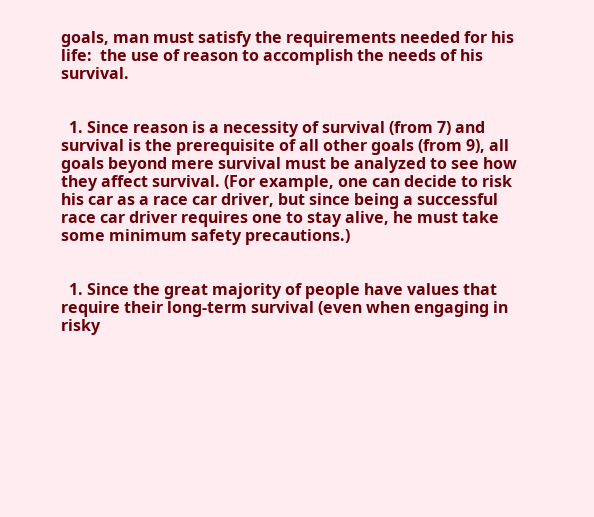goals, man must satisfy the requirements needed for his life:  the use of reason to accomplish the needs of his survival.


  1. Since reason is a necessity of survival (from 7) and survival is the prerequisite of all other goals (from 9), all goals beyond mere survival must be analyzed to see how they affect survival. (For example, one can decide to risk his car as a race car driver, but since being a successful race car driver requires one to stay alive, he must take some minimum safety precautions.)


  1. Since the great majority of people have values that require their long-term survival (even when engaging in risky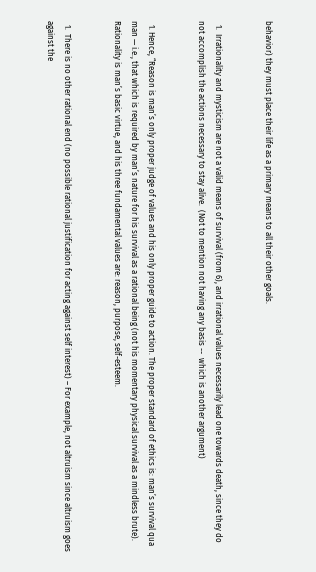behavior) they must place their life as a primary means to all their other goals.


  1.  Irrationality and mysticism are not a valid means of survival (from 6), and irrational values necessarily lead one towards death, since they do not accomplish the actions necessary to stay alive.  (Not to mention not having any basis --  which is another argument)


  1. Hence, “Reason is man’s only proper judge of values and his only proper guide to action. The proper standard of ethics is: man’s survival qua man — i.e., that which is required by man’s nature for his survival as a rational being (not his momentary physical survival as a mindless brute). Rationality is man’s basic virtue, and his three fundamental values are: reason, purpose, self-esteem.


  1.  There is no other rational end (no possible rational justification for acting against self interest) – For example, not altruism since altruism goes against the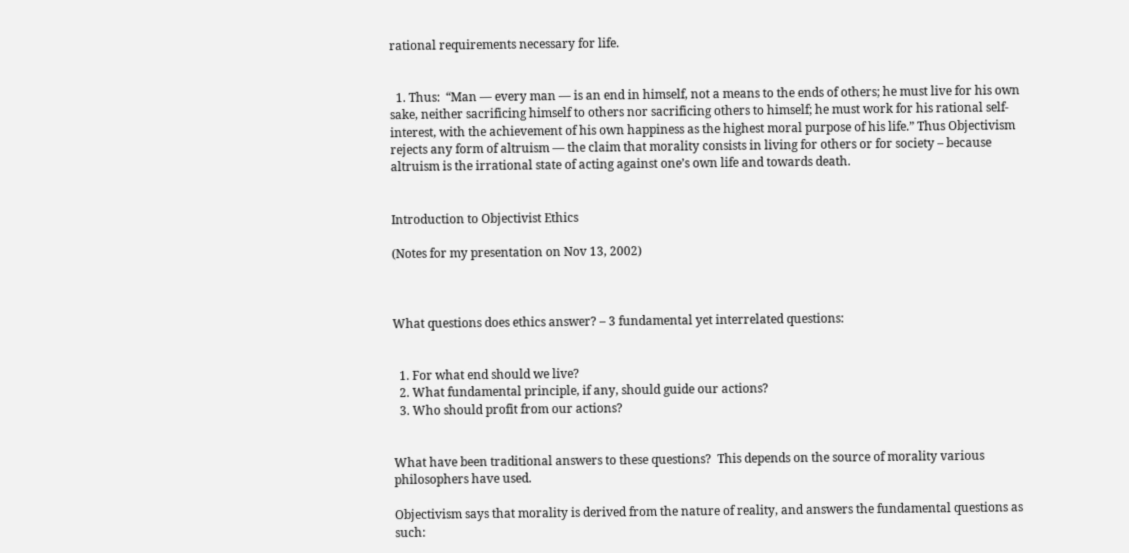rational requirements necessary for life.


  1. Thus:  “Man — every man — is an end in himself, not a means to the ends of others; he must live for his own sake, neither sacrificing himself to others nor sacrificing others to himself; he must work for his rational self-interest, with the achievement of his own happiness as the highest moral purpose of his life.” Thus Objectivism rejects any form of altruism — the claim that morality consists in living for others or for society – because altruism is the irrational state of acting against one’s own life and towards death.


Introduction to Objectivist Ethics

(Notes for my presentation on Nov 13, 2002)



What questions does ethics answer? – 3 fundamental yet interrelated questions:


  1. For what end should we live?
  2. What fundamental principle, if any, should guide our actions?
  3. Who should profit from our actions?


What have been traditional answers to these questions?  This depends on the source of morality various philosophers have used.

Objectivism says that morality is derived from the nature of reality, and answers the fundamental questions as such: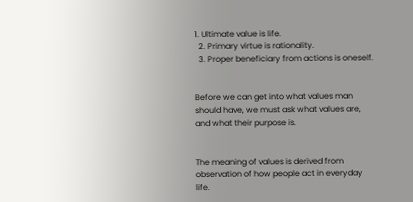1. Ultimate value is life.
  2. Primary virtue is rationality.
  3. Proper beneficiary from actions is oneself.


Before we can get into what values man should have, we must ask what values are, and what their purpose is.


The meaning of values is derived from observation of how people act in everyday life.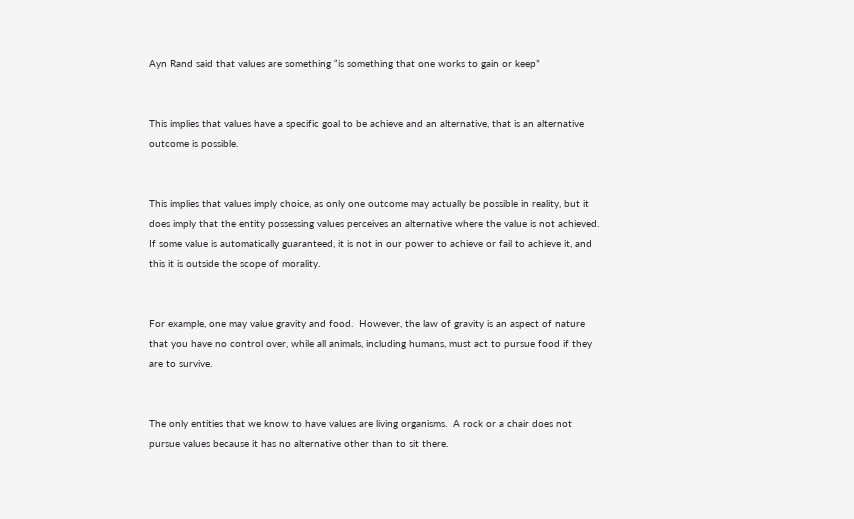Ayn Rand said that values are something “is something that one works to gain or keep”


This implies that values have a specific goal to be achieve and an alternative, that is an alternative outcome is possible.


This implies that values imply choice, as only one outcome may actually be possible in reality, but it does imply that the entity possessing values perceives an alternative where the value is not achieved.  If some value is automatically guaranteed, it is not in our power to achieve or fail to achieve it, and this it is outside the scope of morality.


For example, one may value gravity and food.  However, the law of gravity is an aspect of nature that you have no control over, while all animals, including humans, must act to pursue food if they are to survive.


The only entities that we know to have values are living organisms.  A rock or a chair does not pursue values because it has no alternative other than to sit there.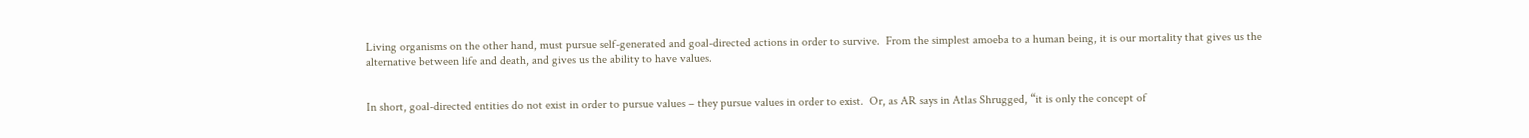Living organisms on the other hand, must pursue self-generated and goal-directed actions in order to survive.  From the simplest amoeba to a human being, it is our mortality that gives us the alternative between life and death, and gives us the ability to have values.


In short, goal-directed entities do not exist in order to pursue values – they pursue values in order to exist.  Or, as AR says in Atlas Shrugged, “it is only the concept of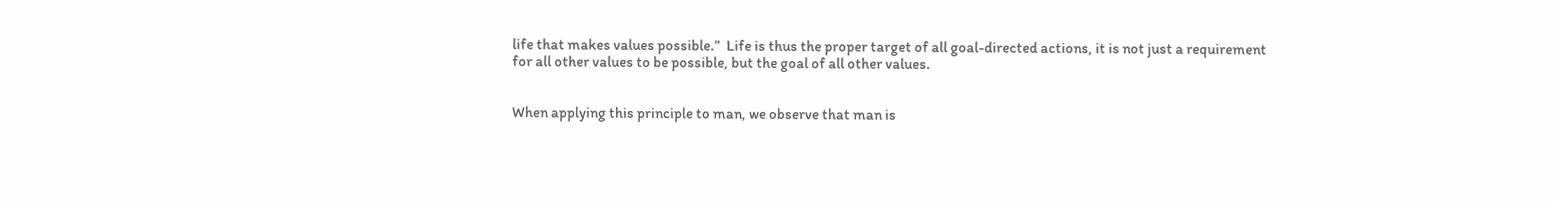life that makes values possible.”  Life is thus the proper target of all goal-directed actions, it is not just a requirement for all other values to be possible, but the goal of all other values.


When applying this principle to man, we observe that man is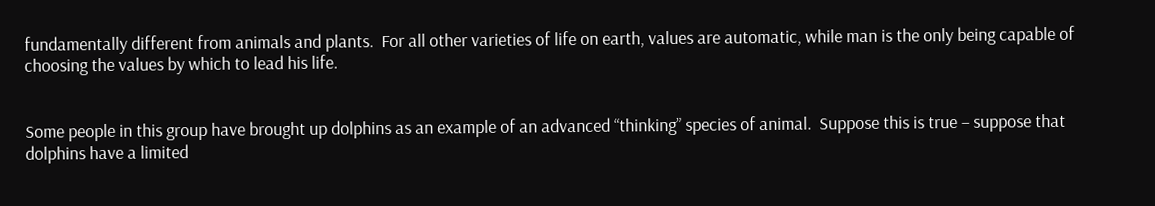fundamentally different from animals and plants.  For all other varieties of life on earth, values are automatic, while man is the only being capable of choosing the values by which to lead his life.


Some people in this group have brought up dolphins as an example of an advanced “thinking” species of animal.  Suppose this is true – suppose that dolphins have a limited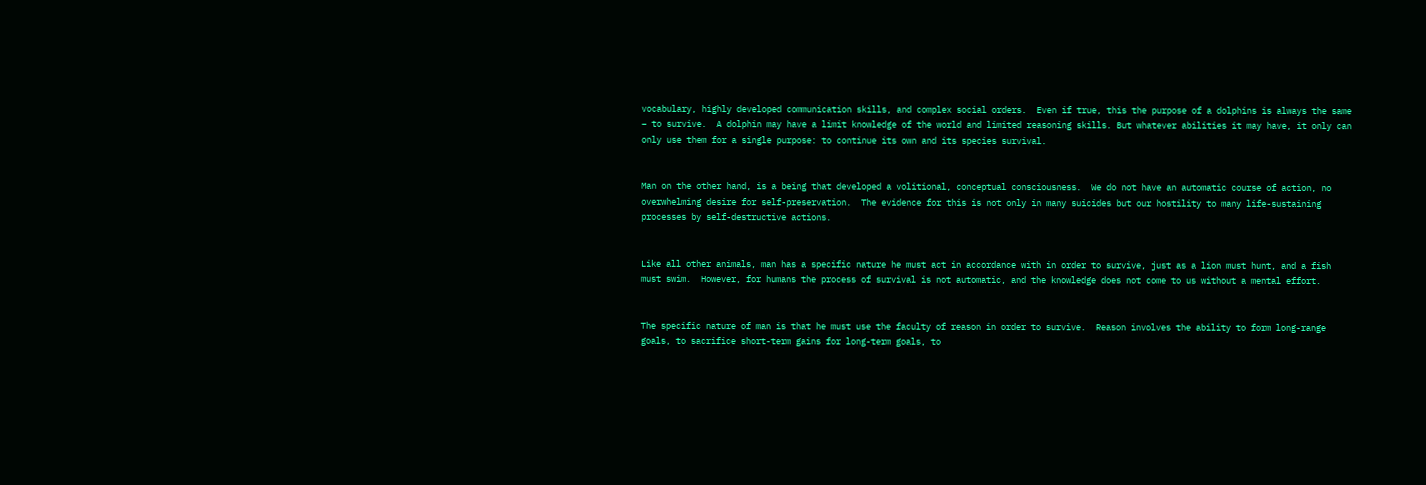vocabulary, highly developed communication skills, and complex social orders.  Even if true, this the purpose of a dolphins is always the same – to survive.  A dolphin may have a limit knowledge of the world and limited reasoning skills. But whatever abilities it may have, it only can only use them for a single purpose: to continue its own and its species survival.


Man on the other hand, is a being that developed a volitional, conceptual consciousness.  We do not have an automatic course of action, no overwhelming desire for self-preservation.  The evidence for this is not only in many suicides but our hostility to many life-sustaining processes by self-destructive actions.


Like all other animals, man has a specific nature he must act in accordance with in order to survive, just as a lion must hunt, and a fish must swim.  However, for humans the process of survival is not automatic, and the knowledge does not come to us without a mental effort.


The specific nature of man is that he must use the faculty of reason in order to survive.  Reason involves the ability to form long-range goals, to sacrifice short-term gains for long-term goals, to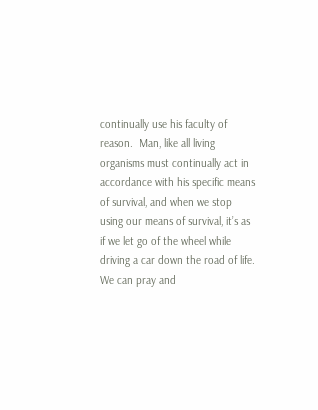continually use his faculty of reason.  Man, like all living organisms must continually act in accordance with his specific means of survival, and when we stop using our means of survival, it’s as if we let go of the wheel while driving a car down the road of life.  We can pray and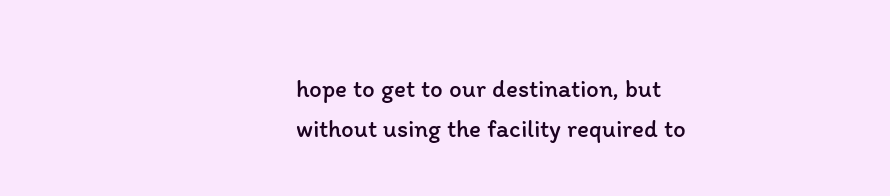hope to get to our destination, but without using the facility required to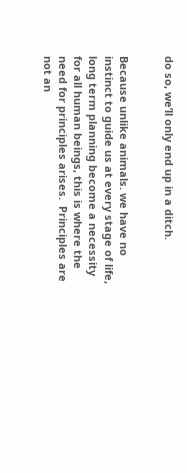do so, we’ll only end up in a ditch.


Because unlike animals. we have no instinct to guide us at every stage of life, long term planning become a necessity for all human beings, this is where the need for principles arises.  Principles are not an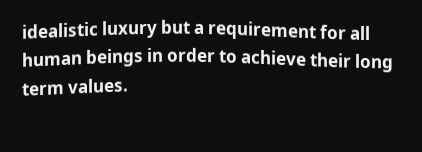idealistic luxury but a requirement for all human beings in order to achieve their long term values.